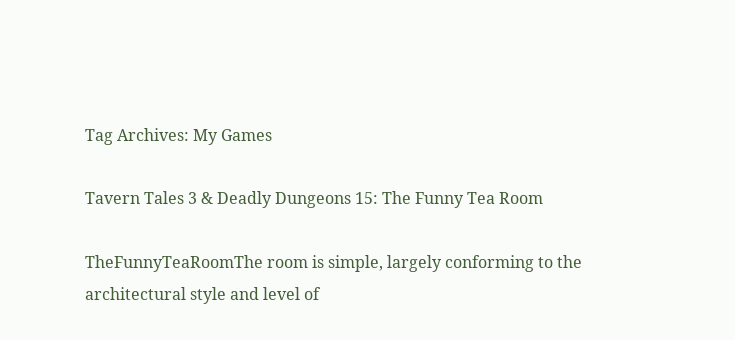Tag Archives: My Games

Tavern Tales 3 & Deadly Dungeons 15: The Funny Tea Room

TheFunnyTeaRoomThe room is simple, largely conforming to the architectural style and level of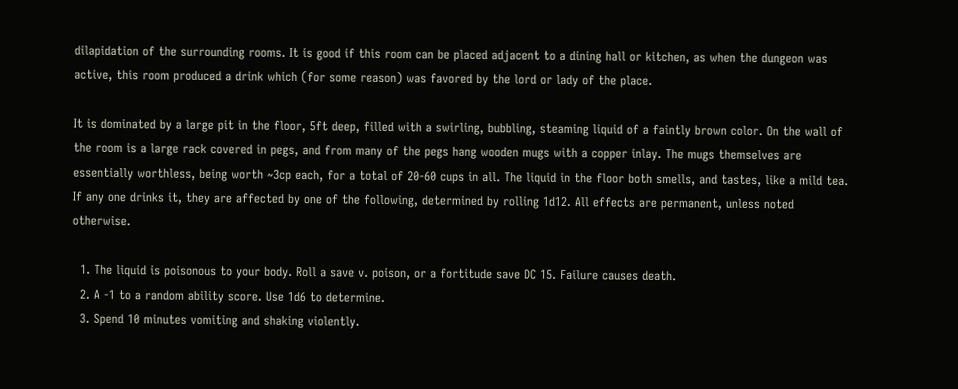dilapidation of the surrounding rooms. It is good if this room can be placed adjacent to a dining hall or kitchen, as when the dungeon was active, this room produced a drink which (for some reason) was favored by the lord or lady of the place.

It is dominated by a large pit in the floor, 5ft deep, filled with a swirling, bubbling, steaming liquid of a faintly brown color. On the wall of the room is a large rack covered in pegs, and from many of the pegs hang wooden mugs with a copper inlay. The mugs themselves are essentially worthless, being worth ~3cp each, for a total of 20-60 cups in all. The liquid in the floor both smells, and tastes, like a mild tea. If any one drinks it, they are affected by one of the following, determined by rolling 1d12. All effects are permanent, unless noted otherwise.

  1. The liquid is poisonous to your body. Roll a save v. poison, or a fortitude save DC 15. Failure causes death.
  2. A -1 to a random ability score. Use 1d6 to determine.
  3. Spend 10 minutes vomiting and shaking violently.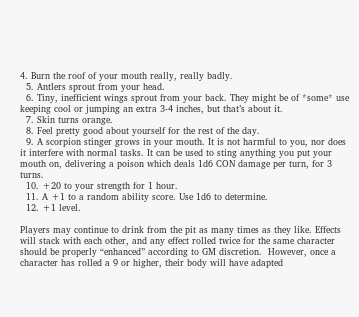4. Burn the roof of your mouth really, really badly.
  5. Antlers sprout from your head.
  6. Tiny, inefficient wings sprout from your back. They might be of *some* use keeping cool or jumping an extra 3-4 inches, but that’s about it.
  7. Skin turns orange.
  8. Feel pretty good about yourself for the rest of the day.
  9. A scorpion stinger grows in your mouth. It is not harmful to you, nor does it interfere with normal tasks. It can be used to sting anything you put your mouth on, delivering a poison which deals 1d6 CON damage per turn, for 3 turns.
  10. +20 to your strength for 1 hour.
  11. A +1 to a random ability score. Use 1d6 to determine.
  12. +1 level.

Players may continue to drink from the pit as many times as they like. Effects will stack with each other, and any effect rolled twice for the same character should be properly “enhanced” according to GM discretion.  However, once a character has rolled a 9 or higher, their body will have adapted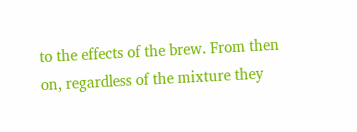to the effects of the brew. From then on, regardless of the mixture they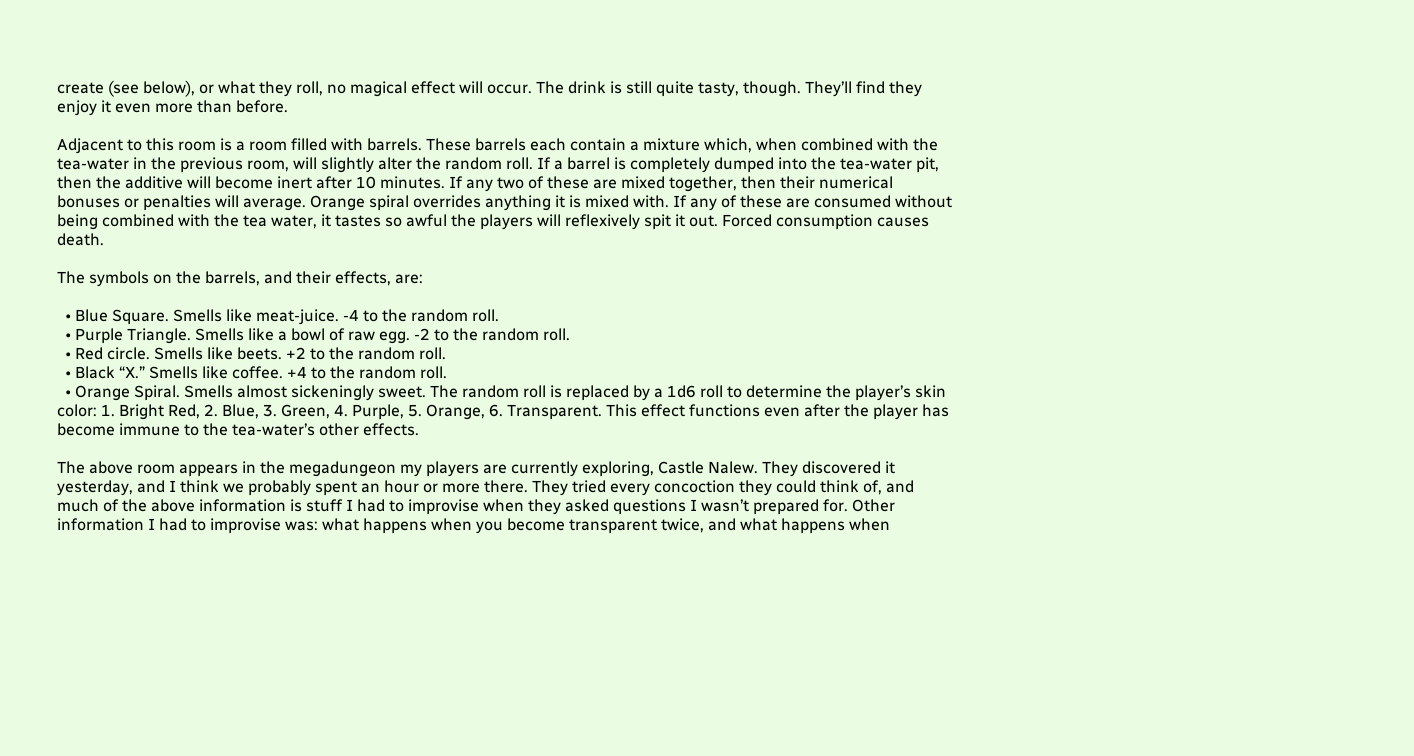create (see below), or what they roll, no magical effect will occur. The drink is still quite tasty, though. They’ll find they enjoy it even more than before.

Adjacent to this room is a room filled with barrels. These barrels each contain a mixture which, when combined with the tea-water in the previous room, will slightly alter the random roll. If a barrel is completely dumped into the tea-water pit, then the additive will become inert after 10 minutes. If any two of these are mixed together, then their numerical bonuses or penalties will average. Orange spiral overrides anything it is mixed with. If any of these are consumed without being combined with the tea water, it tastes so awful the players will reflexively spit it out. Forced consumption causes death.

The symbols on the barrels, and their effects, are:

  • Blue Square. Smells like meat-juice. -4 to the random roll.
  • Purple Triangle. Smells like a bowl of raw egg. -2 to the random roll.
  • Red circle. Smells like beets. +2 to the random roll.
  • Black “X.” Smells like coffee. +4 to the random roll.
  • Orange Spiral. Smells almost sickeningly sweet. The random roll is replaced by a 1d6 roll to determine the player’s skin color: 1. Bright Red, 2. Blue, 3. Green, 4. Purple, 5. Orange, 6. Transparent. This effect functions even after the player has become immune to the tea-water’s other effects.

The above room appears in the megadungeon my players are currently exploring, Castle Nalew. They discovered it yesterday, and I think we probably spent an hour or more there. They tried every concoction they could think of, and much of the above information is stuff I had to improvise when they asked questions I wasn’t prepared for. Other information I had to improvise was: what happens when you become transparent twice, and what happens when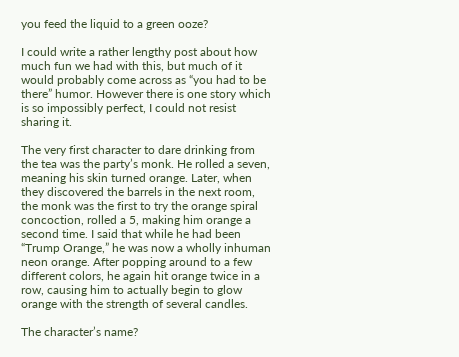you feed the liquid to a green ooze?

I could write a rather lengthy post about how much fun we had with this, but much of it would probably come across as “you had to be there” humor. However there is one story which is so impossibly perfect, I could not resist sharing it.

The very first character to dare drinking from the tea was the party’s monk. He rolled a seven, meaning his skin turned orange. Later, when they discovered the barrels in the next room, the monk was the first to try the orange spiral concoction, rolled a 5, making him orange a second time. I said that while he had been “Trump Orange,” he was now a wholly inhuman neon orange. After popping around to a few different colors, he again hit orange twice in a row, causing him to actually begin to glow orange with the strength of several candles.

The character’s name?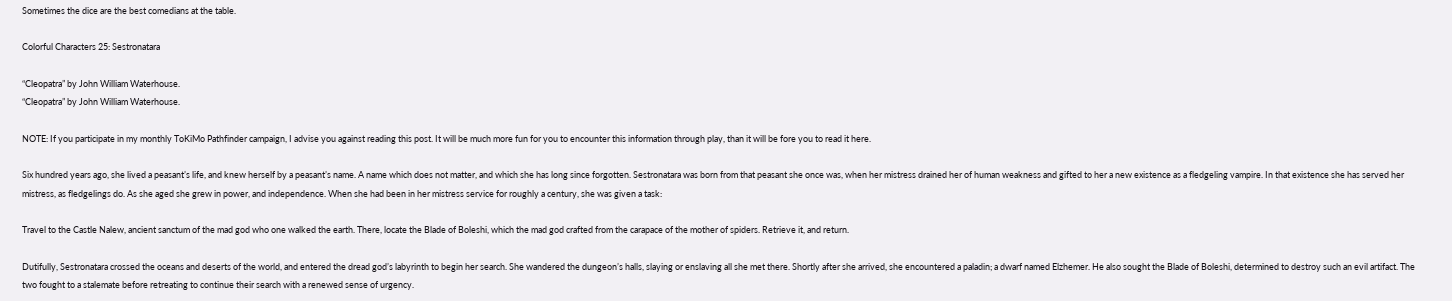Sometimes the dice are the best comedians at the table.

Colorful Characters 25: Sestronatara

“Cleopatra” by John William Waterhouse.
“Cleopatra” by John William Waterhouse.

NOTE: If you participate in my monthly ToKiMo Pathfinder campaign, I advise you against reading this post. It will be much more fun for you to encounter this information through play, than it will be fore you to read it here.

Six hundred years ago, she lived a peasant’s life, and knew herself by a peasant’s name. A name which does not matter, and which she has long since forgotten. Sestronatara was born from that peasant she once was, when her mistress drained her of human weakness and gifted to her a new existence as a fledgeling vampire. In that existence she has served her mistress, as fledgelings do. As she aged she grew in power, and independence. When she had been in her mistress service for roughly a century, she was given a task:

Travel to the Castle Nalew, ancient sanctum of the mad god who one walked the earth. There, locate the Blade of Boleshi, which the mad god crafted from the carapace of the mother of spiders. Retrieve it, and return.

Dutifully, Sestronatara crossed the oceans and deserts of the world, and entered the dread god’s labyrinth to begin her search. She wandered the dungeon’s halls, slaying or enslaving all she met there. Shortly after she arrived, she encountered a paladin; a dwarf named Elzhemer. He also sought the Blade of Boleshi, determined to destroy such an evil artifact. The two fought to a stalemate before retreating to continue their search with a renewed sense of urgency.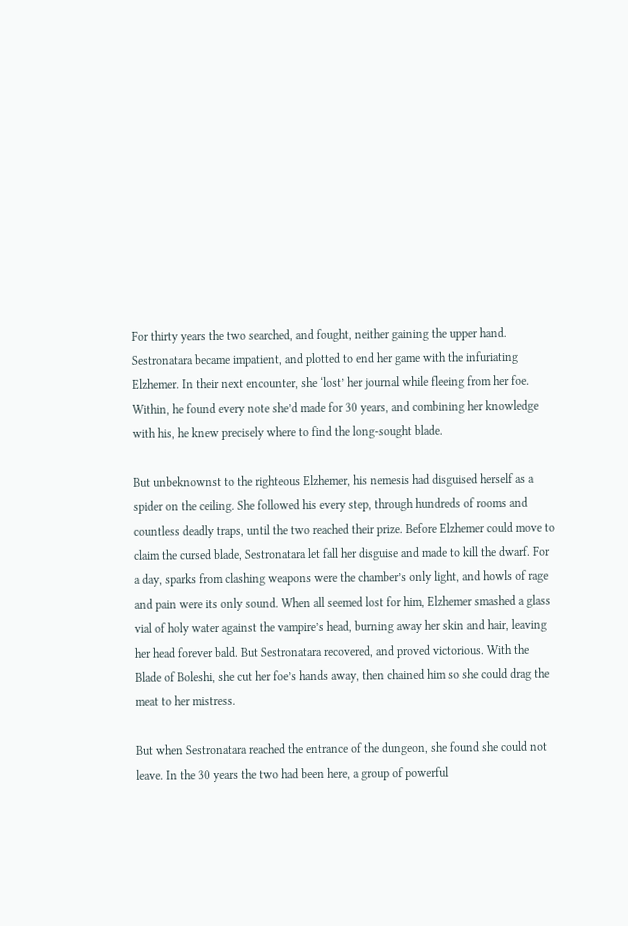For thirty years the two searched, and fought, neither gaining the upper hand. Sestronatara became impatient, and plotted to end her game with the infuriating Elzhemer. In their next encounter, she ‘lost’ her journal while fleeing from her foe. Within, he found every note she’d made for 30 years, and combining her knowledge with his, he knew precisely where to find the long-sought blade.

But unbeknownst to the righteous Elzhemer, his nemesis had disguised herself as a spider on the ceiling. She followed his every step, through hundreds of rooms and countless deadly traps, until the two reached their prize. Before Elzhemer could move to claim the cursed blade, Sestronatara let fall her disguise and made to kill the dwarf. For a day, sparks from clashing weapons were the chamber’s only light, and howls of rage and pain were its only sound. When all seemed lost for him, Elzhemer smashed a glass vial of holy water against the vampire’s head, burning away her skin and hair, leaving her head forever bald. But Sestronatara recovered, and proved victorious. With the Blade of Boleshi, she cut her foe’s hands away, then chained him so she could drag the meat to her mistress.

But when Sestronatara reached the entrance of the dungeon, she found she could not leave. In the 30 years the two had been here, a group of powerful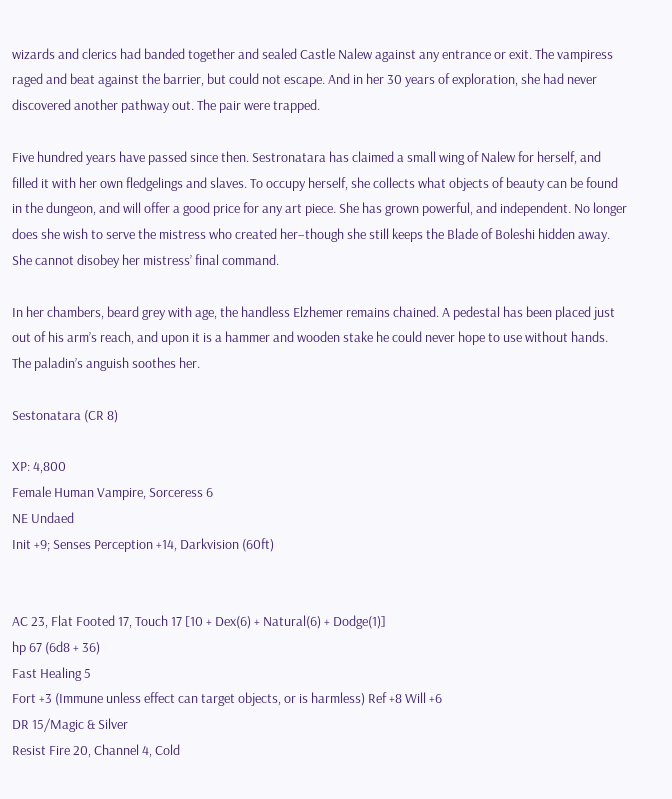wizards and clerics had banded together and sealed Castle Nalew against any entrance or exit. The vampiress raged and beat against the barrier, but could not escape. And in her 30 years of exploration, she had never discovered another pathway out. The pair were trapped.

Five hundred years have passed since then. Sestronatara has claimed a small wing of Nalew for herself, and filled it with her own fledgelings and slaves. To occupy herself, she collects what objects of beauty can be found in the dungeon, and will offer a good price for any art piece. She has grown powerful, and independent. No longer does she wish to serve the mistress who created her–though she still keeps the Blade of Boleshi hidden away. She cannot disobey her mistress’ final command.

In her chambers, beard grey with age, the handless Elzhemer remains chained. A pedestal has been placed just out of his arm’s reach, and upon it is a hammer and wooden stake he could never hope to use without hands. The paladin’s anguish soothes her.

Sestonatara (CR 8)

XP: 4,800
Female Human Vampire, Sorceress 6
NE Undaed
Init +9; Senses Perception +14, Darkvision (60ft)


AC 23, Flat Footed 17, Touch 17 [10 + Dex(6) + Natural(6) + Dodge(1)]
hp 67 (6d8 + 36)
Fast Healing 5
Fort +3 (Immune unless effect can target objects, or is harmless) Ref +8 Will +6
DR 15/Magic & Silver
Resist Fire 20, Channel 4, Cold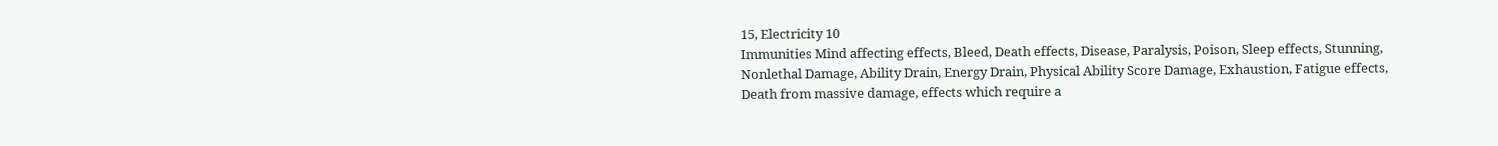15, Electricity 10
Immunities Mind affecting effects, Bleed, Death effects, Disease, Paralysis, Poison, Sleep effects, Stunning, Nonlethal Damage, Ability Drain, Energy Drain, Physical Ability Score Damage, Exhaustion, Fatigue effects, Death from massive damage, effects which require a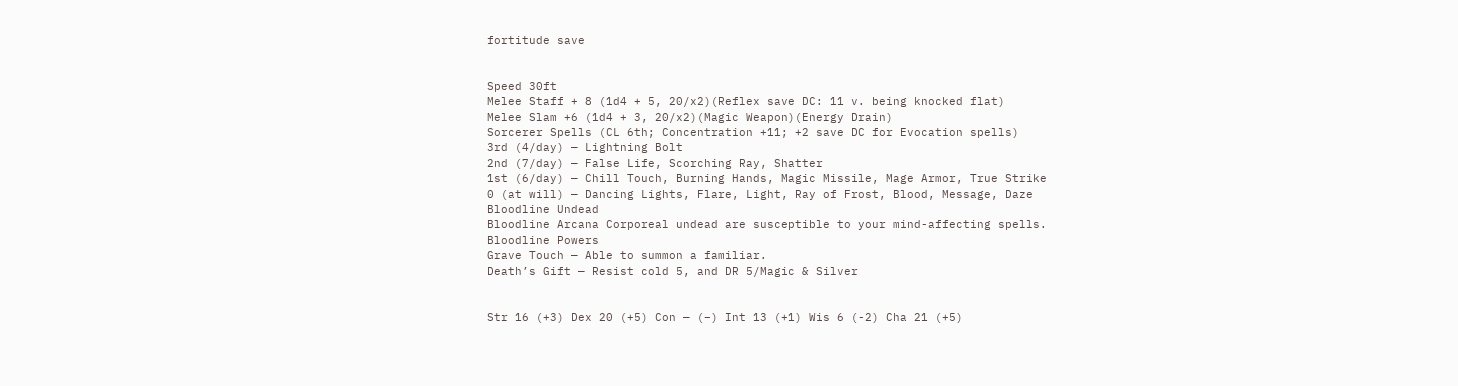fortitude save


Speed 30ft
Melee Staff + 8 (1d4 + 5, 20/x2)(Reflex save DC: 11 v. being knocked flat)
Melee Slam +6 (1d4 + 3, 20/x2)(Magic Weapon)(Energy Drain)
Sorcerer Spells (CL 6th; Concentration +11; +2 save DC for Evocation spells)
3rd (4/day) — Lightning Bolt
2nd (7/day) — False Life, Scorching Ray, Shatter
1st (6/day) — Chill Touch, Burning Hands, Magic Missile, Mage Armor, True Strike
0 (at will) — Dancing Lights, Flare, Light, Ray of Frost, Blood, Message, Daze
Bloodline Undead
Bloodline Arcana Corporeal undead are susceptible to your mind-affecting spells.
Bloodline Powers
Grave Touch — Able to summon a familiar.
Death’s Gift — Resist cold 5, and DR 5/Magic & Silver


Str 16 (+3) Dex 20 (+5) Con — (–) Int 13 (+1) Wis 6 (-2) Cha 21 (+5)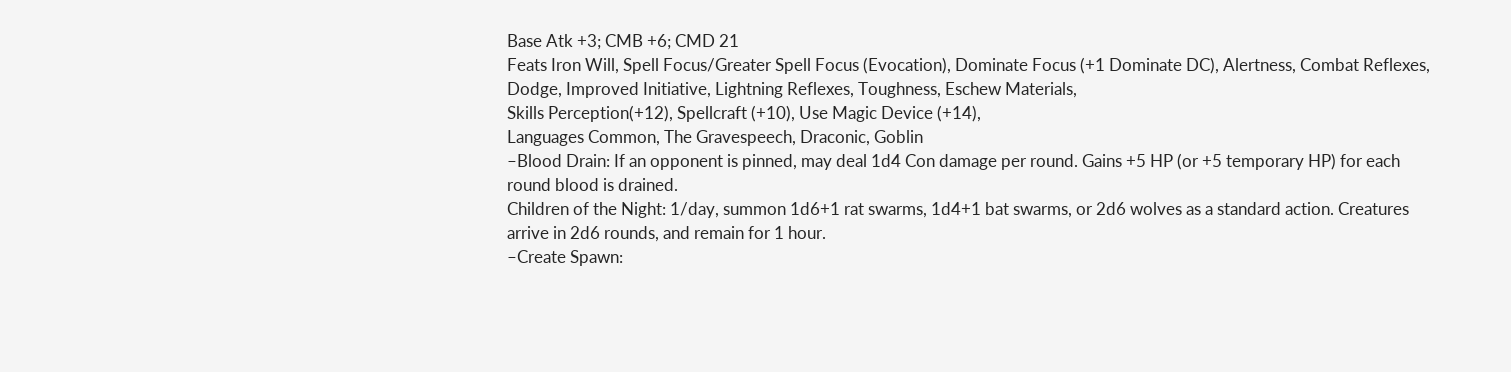Base Atk +3; CMB +6; CMD 21
Feats Iron Will, Spell Focus/Greater Spell Focus (Evocation), Dominate Focus (+1 Dominate DC), Alertness, Combat Reflexes, Dodge, Improved Initiative, Lightning Reflexes, Toughness, Eschew Materials,
Skills Perception(+12), Spellcraft (+10), Use Magic Device (+14),
Languages Common, The Gravespeech, Draconic, Goblin
–Blood Drain: If an opponent is pinned, may deal 1d4 Con damage per round. Gains +5 HP (or +5 temporary HP) for each round blood is drained.
Children of the Night: 1/day, summon 1d6+1 rat swarms, 1d4+1 bat swarms, or 2d6 wolves as a standard action. Creatures arrive in 2d6 rounds, and remain for 1 hour.
–Create Spawn: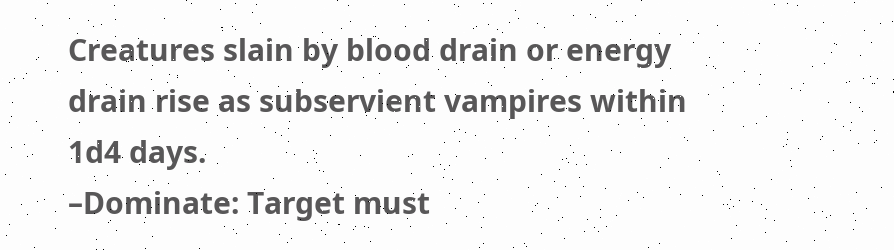Creatures slain by blood drain or energy drain rise as subservient vampires within 1d4 days.
–Dominate: Target must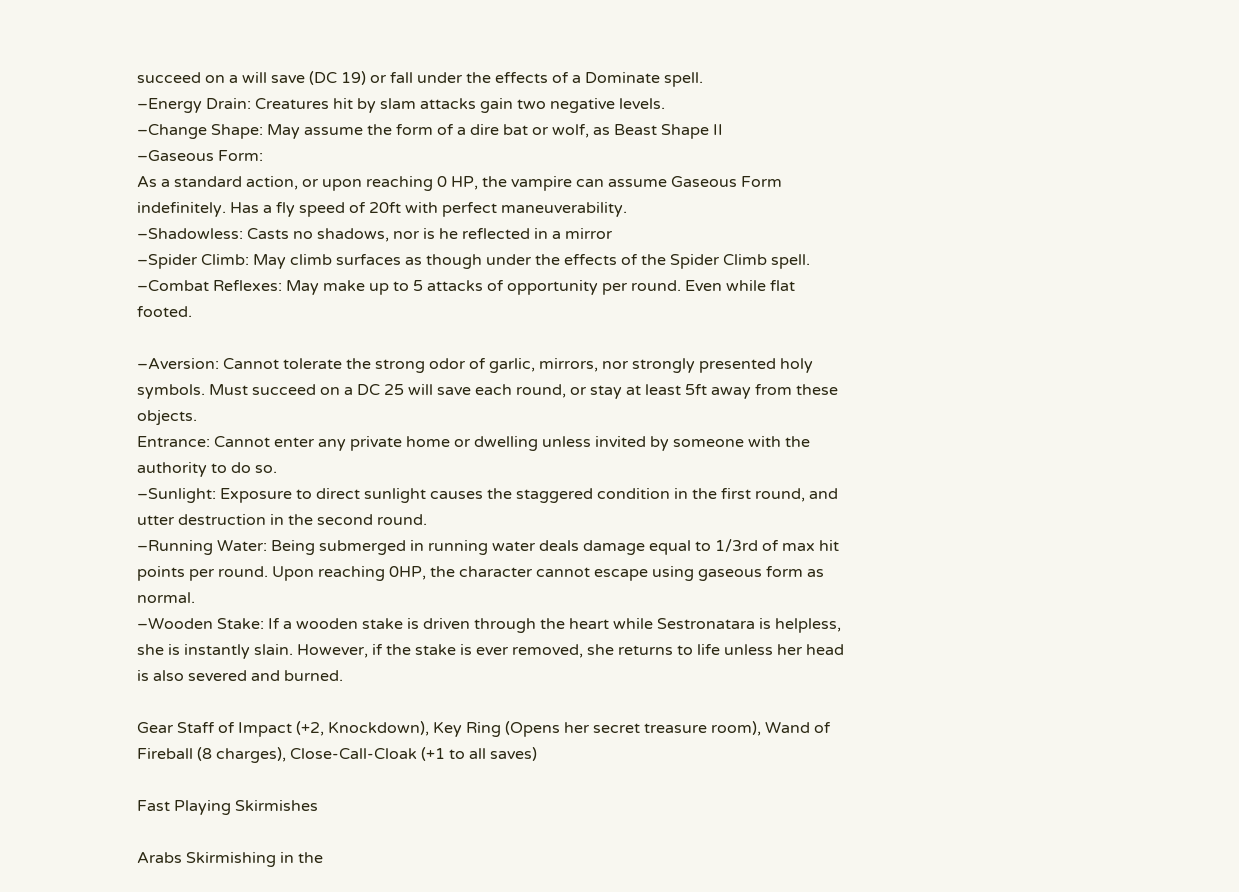succeed on a will save (DC 19) or fall under the effects of a Dominate spell.
–Energy Drain: Creatures hit by slam attacks gain two negative levels.
–Change Shape: May assume the form of a dire bat or wolf, as Beast Shape II
–Gaseous Form:
As a standard action, or upon reaching 0 HP, the vampire can assume Gaseous Form indefinitely. Has a fly speed of 20ft with perfect maneuverability.
–Shadowless: Casts no shadows, nor is he reflected in a mirror
–Spider Climb: May climb surfaces as though under the effects of the Spider Climb spell.
–Combat Reflexes: May make up to 5 attacks of opportunity per round. Even while flat footed.

–Aversion: Cannot tolerate the strong odor of garlic, mirrors, nor strongly presented holy symbols. Must succeed on a DC 25 will save each round, or stay at least 5ft away from these objects.
Entrance: Cannot enter any private home or dwelling unless invited by someone with the authority to do so.
–Sunlight: Exposure to direct sunlight causes the staggered condition in the first round, and utter destruction in the second round.
–Running Water: Being submerged in running water deals damage equal to 1/3rd of max hit points per round. Upon reaching 0HP, the character cannot escape using gaseous form as normal.
–Wooden Stake: If a wooden stake is driven through the heart while Sestronatara is helpless, she is instantly slain. However, if the stake is ever removed, she returns to life unless her head is also severed and burned.

Gear Staff of Impact (+2, Knockdown), Key Ring (Opens her secret treasure room), Wand of Fireball (8 charges), Close-Call-Cloak (+1 to all saves)

Fast Playing Skirmishes

Arabs Skirmishing in the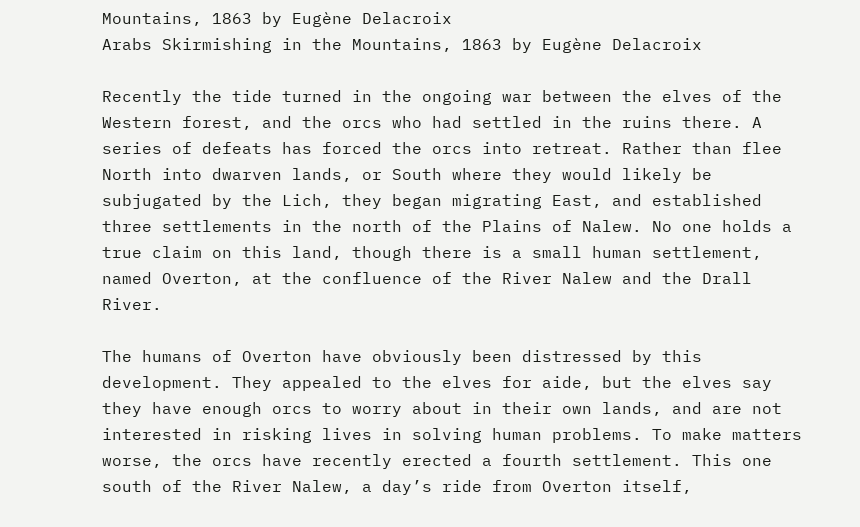Mountains, 1863 by Eugène Delacroix
Arabs Skirmishing in the Mountains, 1863 by Eugène Delacroix

Recently the tide turned in the ongoing war between the elves of the Western forest, and the orcs who had settled in the ruins there. A series of defeats has forced the orcs into retreat. Rather than flee North into dwarven lands, or South where they would likely be subjugated by the Lich, they began migrating East, and established three settlements in the north of the Plains of Nalew. No one holds a true claim on this land, though there is a small human settlement, named Overton, at the confluence of the River Nalew and the Drall River.

The humans of Overton have obviously been distressed by this development. They appealed to the elves for aide, but the elves say they have enough orcs to worry about in their own lands, and are not interested in risking lives in solving human problems. To make matters worse, the orcs have recently erected a fourth settlement. This one south of the River Nalew, a day’s ride from Overton itself,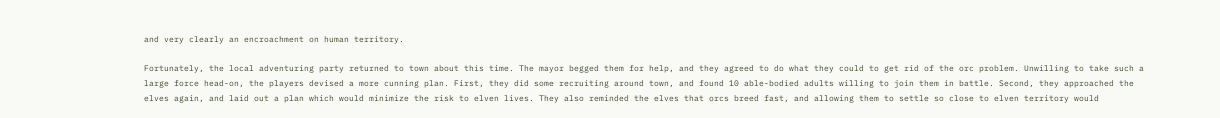and very clearly an encroachment on human territory.

Fortunately, the local adventuring party returned to town about this time. The mayor begged them for help, and they agreed to do what they could to get rid of the orc problem. Unwilling to take such a large force head-on, the players devised a more cunning plan. First, they did some recruiting around town, and found 10 able-bodied adults willing to join them in battle. Second, they approached the elves again, and laid out a plan which would minimize the risk to elven lives. They also reminded the elves that orcs breed fast, and allowing them to settle so close to elven territory would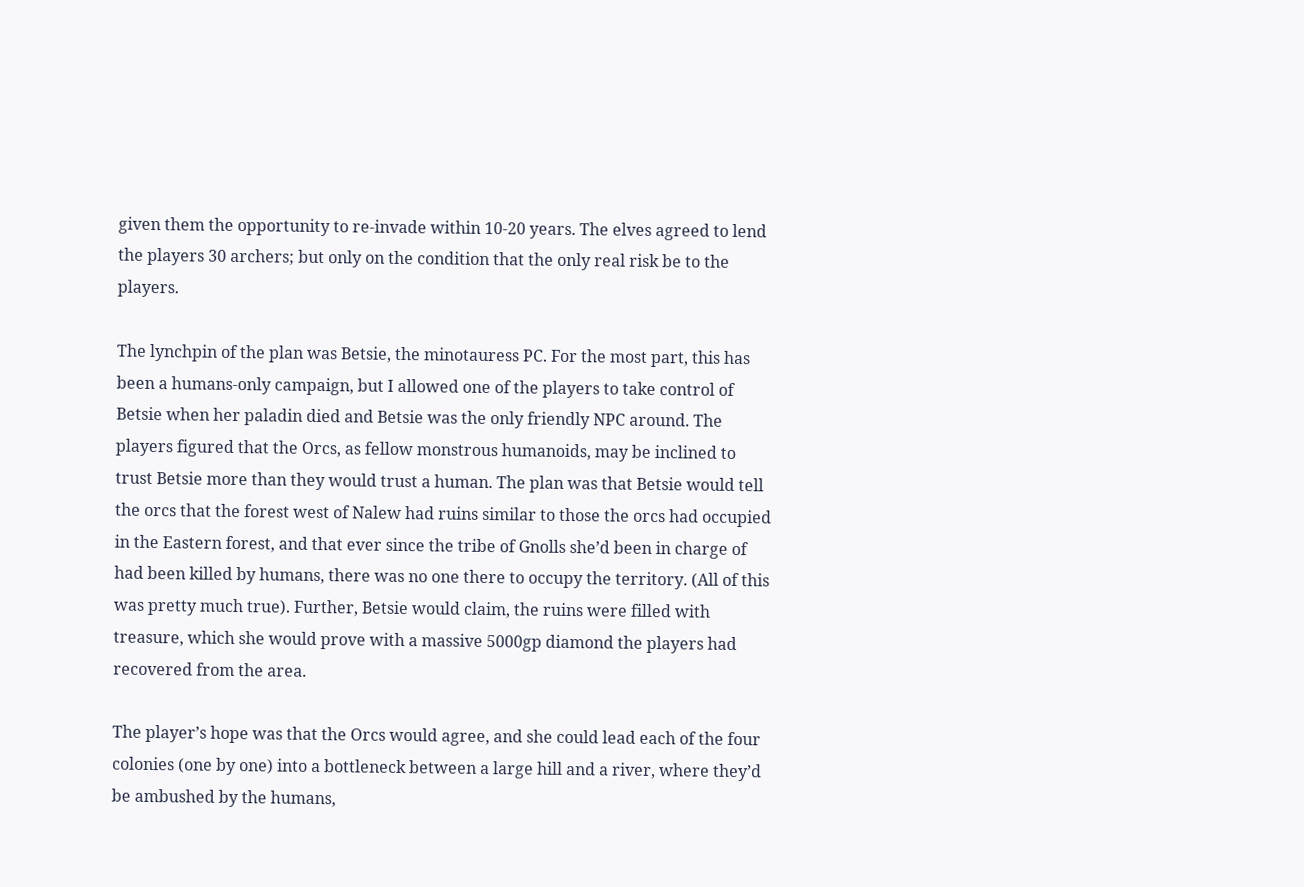given them the opportunity to re-invade within 10-20 years. The elves agreed to lend the players 30 archers; but only on the condition that the only real risk be to the players.

The lynchpin of the plan was Betsie, the minotauress PC. For the most part, this has been a humans-only campaign, but I allowed one of the players to take control of Betsie when her paladin died and Betsie was the only friendly NPC around. The players figured that the Orcs, as fellow monstrous humanoids, may be inclined to trust Betsie more than they would trust a human. The plan was that Betsie would tell the orcs that the forest west of Nalew had ruins similar to those the orcs had occupied in the Eastern forest, and that ever since the tribe of Gnolls she’d been in charge of had been killed by humans, there was no one there to occupy the territory. (All of this was pretty much true). Further, Betsie would claim, the ruins were filled with treasure, which she would prove with a massive 5000gp diamond the players had recovered from the area.

The player’s hope was that the Orcs would agree, and she could lead each of the four colonies (one by one) into a bottleneck between a large hill and a river, where they’d be ambushed by the humans,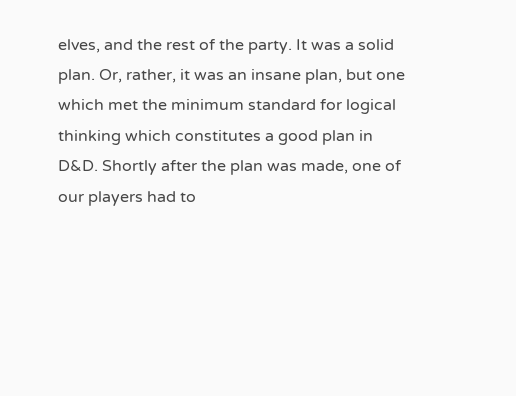elves, and the rest of the party. It was a solid plan. Or, rather, it was an insane plan, but one which met the minimum standard for logical thinking which constitutes a good plan in D&D. Shortly after the plan was made, one of our players had to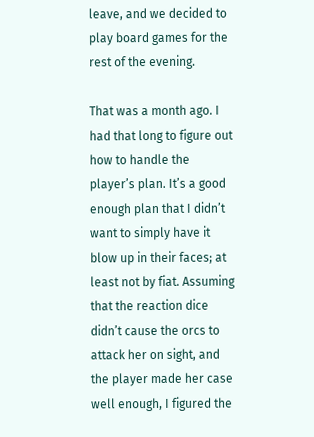leave, and we decided to play board games for the rest of the evening.

That was a month ago. I had that long to figure out how to handle the player’s plan. It’s a good enough plan that I didn’t want to simply have it blow up in their faces; at least not by fiat. Assuming that the reaction dice didn’t cause the orcs to attack her on sight, and the player made her case well enough, I figured the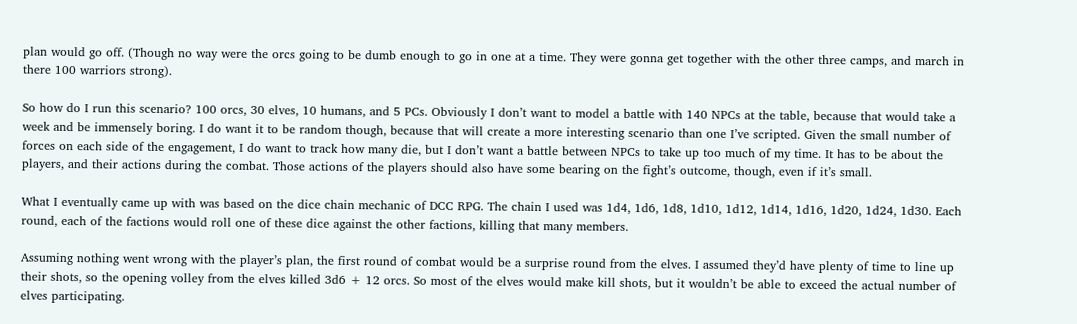plan would go off. (Though no way were the orcs going to be dumb enough to go in one at a time. They were gonna get together with the other three camps, and march in there 100 warriors strong).

So how do I run this scenario? 100 orcs, 30 elves, 10 humans, and 5 PCs. Obviously I don’t want to model a battle with 140 NPCs at the table, because that would take a week and be immensely boring. I do want it to be random though, because that will create a more interesting scenario than one I’ve scripted. Given the small number of forces on each side of the engagement, I do want to track how many die, but I don’t want a battle between NPCs to take up too much of my time. It has to be about the players, and their actions during the combat. Those actions of the players should also have some bearing on the fight’s outcome, though, even if it’s small.

What I eventually came up with was based on the dice chain mechanic of DCC RPG. The chain I used was 1d4, 1d6, 1d8, 1d10, 1d12, 1d14, 1d16, 1d20, 1d24, 1d30. Each round, each of the factions would roll one of these dice against the other factions, killing that many members.

Assuming nothing went wrong with the player’s plan, the first round of combat would be a surprise round from the elves. I assumed they’d have plenty of time to line up their shots, so the opening volley from the elves killed 3d6 + 12 orcs. So most of the elves would make kill shots, but it wouldn’t be able to exceed the actual number of elves participating.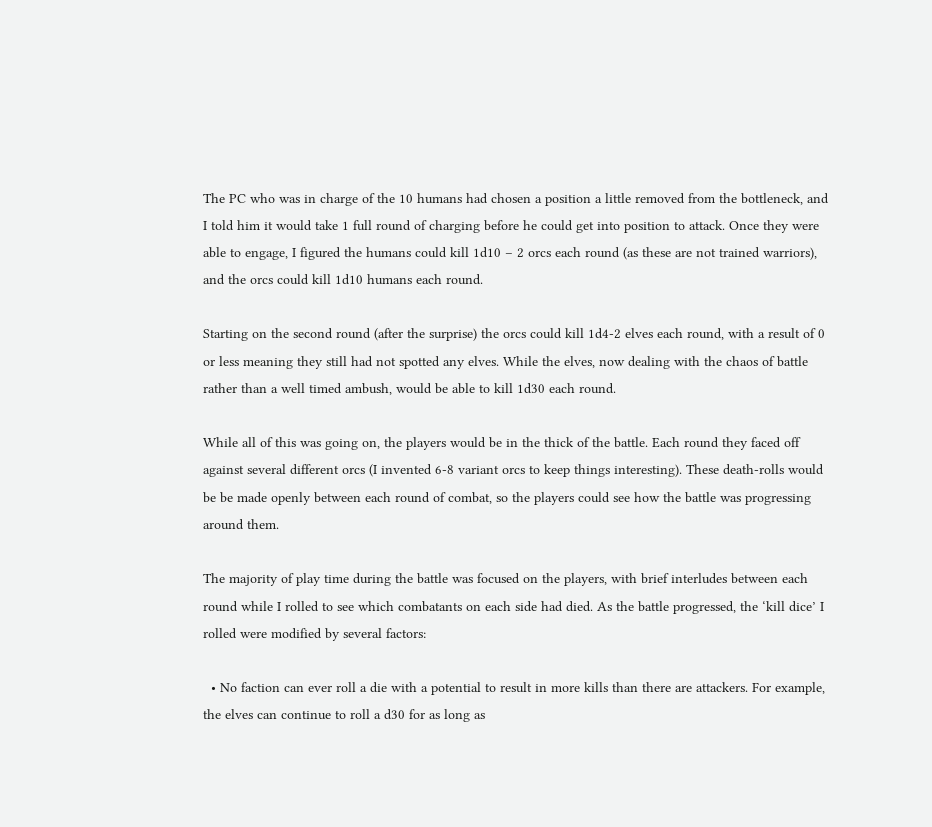The PC who was in charge of the 10 humans had chosen a position a little removed from the bottleneck, and I told him it would take 1 full round of charging before he could get into position to attack. Once they were able to engage, I figured the humans could kill 1d10 – 2 orcs each round (as these are not trained warriors), and the orcs could kill 1d10 humans each round.

Starting on the second round (after the surprise) the orcs could kill 1d4-2 elves each round, with a result of 0 or less meaning they still had not spotted any elves. While the elves, now dealing with the chaos of battle rather than a well timed ambush, would be able to kill 1d30 each round.

While all of this was going on, the players would be in the thick of the battle. Each round they faced off against several different orcs (I invented 6-8 variant orcs to keep things interesting). These death-rolls would be be made openly between each round of combat, so the players could see how the battle was progressing around them.

The majority of play time during the battle was focused on the players, with brief interludes between each round while I rolled to see which combatants on each side had died. As the battle progressed, the ‘kill dice’ I rolled were modified by several factors:

  • No faction can ever roll a die with a potential to result in more kills than there are attackers. For example, the elves can continue to roll a d30 for as long as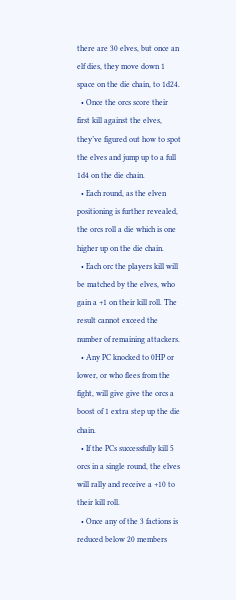there are 30 elves, but once an elf dies, they move down 1 space on the die chain, to 1d24.
  • Once the orcs score their first kill against the elves, they’ve figured out how to spot the elves and jump up to a full 1d4 on the die chain.
  • Each round, as the elven positioning is further revealed, the orcs roll a die which is one higher up on the die chain.
  • Each orc the players kill will be matched by the elves, who gain a +1 on their kill roll. The result cannot exceed the number of remaining attackers.
  • Any PC knocked to 0HP or lower, or who flees from the fight, will give give the orcs a boost of 1 extra step up the die chain.
  • If the PCs successfully kill 5 orcs in a single round, the elves will rally and receive a +10 to their kill roll.
  • Once any of the 3 factions is reduced below 20 members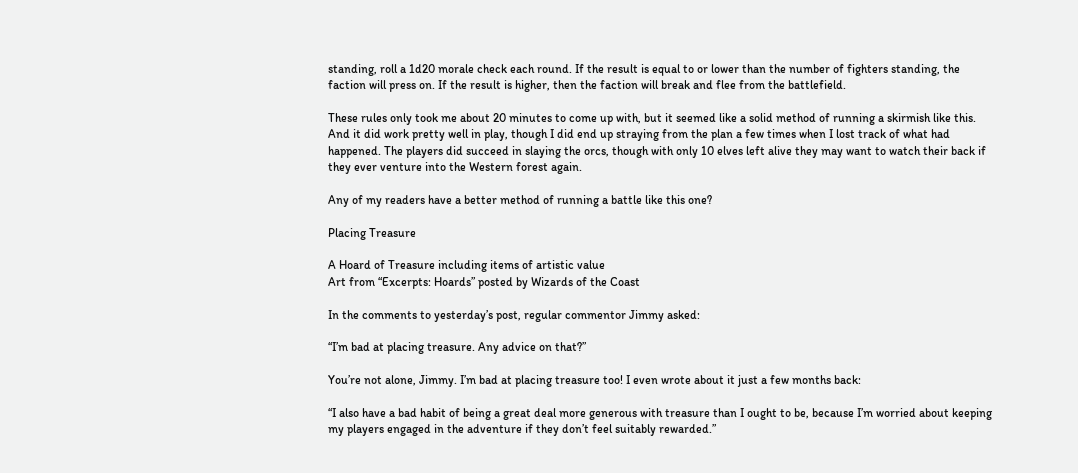standing, roll a 1d20 morale check each round. If the result is equal to or lower than the number of fighters standing, the faction will press on. If the result is higher, then the faction will break and flee from the battlefield.

These rules only took me about 20 minutes to come up with, but it seemed like a solid method of running a skirmish like this. And it did work pretty well in play, though I did end up straying from the plan a few times when I lost track of what had happened. The players did succeed in slaying the orcs, though with only 10 elves left alive they may want to watch their back if they ever venture into the Western forest again.

Any of my readers have a better method of running a battle like this one?

Placing Treasure

A Hoard of Treasure including items of artistic value
Art from “Excerpts: Hoards” posted by Wizards of the Coast

In the comments to yesterday’s post, regular commentor Jimmy asked:

“I’m bad at placing treasure. Any advice on that?”

You’re not alone, Jimmy. I’m bad at placing treasure too! I even wrote about it just a few months back:

“I also have a bad habit of being a great deal more generous with treasure than I ought to be, because I’m worried about keeping my players engaged in the adventure if they don’t feel suitably rewarded.”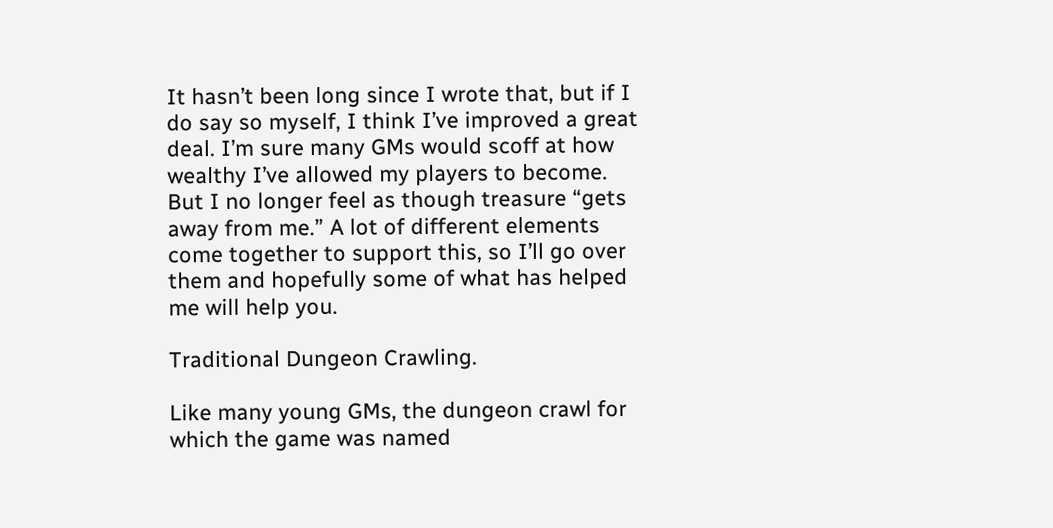It hasn’t been long since I wrote that, but if I do say so myself, I think I’ve improved a great deal. I’m sure many GMs would scoff at how wealthy I’ve allowed my players to become. But I no longer feel as though treasure “gets away from me.” A lot of different elements come together to support this, so I’ll go over them and hopefully some of what has helped me will help you.

Traditional Dungeon Crawling.

Like many young GMs, the dungeon crawl for which the game was named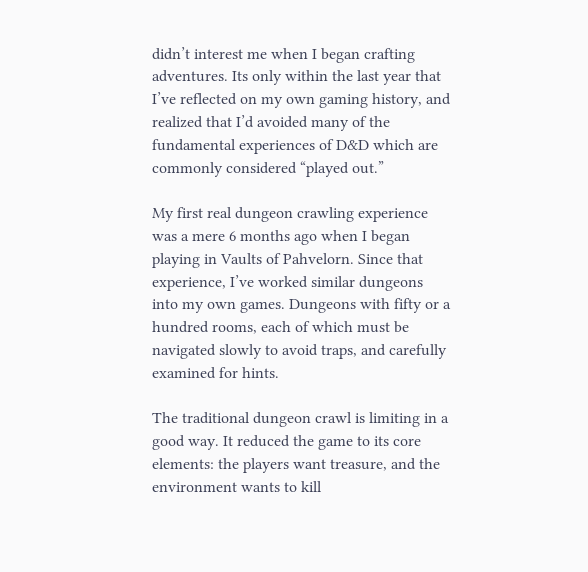didn’t interest me when I began crafting adventures. Its only within the last year that I’ve reflected on my own gaming history, and realized that I’d avoided many of the fundamental experiences of D&D which are commonly considered “played out.”

My first real dungeon crawling experience was a mere 6 months ago when I began playing in Vaults of Pahvelorn. Since that experience, I’ve worked similar dungeons into my own games. Dungeons with fifty or a hundred rooms, each of which must be navigated slowly to avoid traps, and carefully examined for hints.

The traditional dungeon crawl is limiting in a good way. It reduced the game to its core elements: the players want treasure, and the environment wants to kill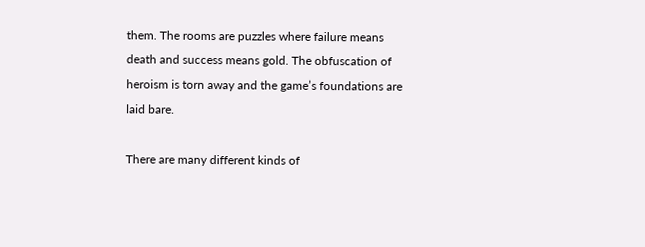them. The rooms are puzzles where failure means death and success means gold. The obfuscation of heroism is torn away and the game’s foundations are laid bare.

There are many different kinds of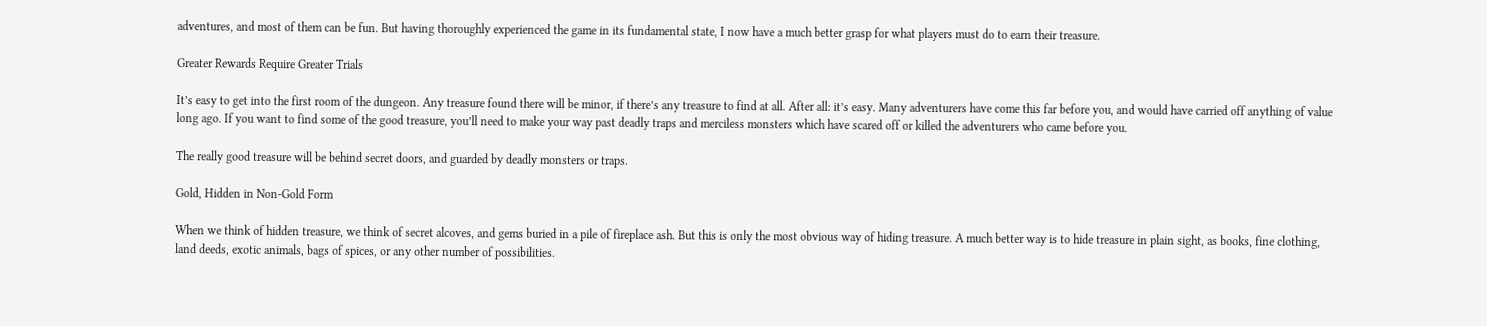adventures, and most of them can be fun. But having thoroughly experienced the game in its fundamental state, I now have a much better grasp for what players must do to earn their treasure.

Greater Rewards Require Greater Trials

It’s easy to get into the first room of the dungeon. Any treasure found there will be minor, if there’s any treasure to find at all. After all: it’s easy. Many adventurers have come this far before you, and would have carried off anything of value long ago. If you want to find some of the good treasure, you’ll need to make your way past deadly traps and merciless monsters which have scared off or killed the adventurers who came before you.

The really good treasure will be behind secret doors, and guarded by deadly monsters or traps.

Gold, Hidden in Non-Gold Form

When we think of hidden treasure, we think of secret alcoves, and gems buried in a pile of fireplace ash. But this is only the most obvious way of hiding treasure. A much better way is to hide treasure in plain sight, as books, fine clothing, land deeds, exotic animals, bags of spices, or any other number of possibilities.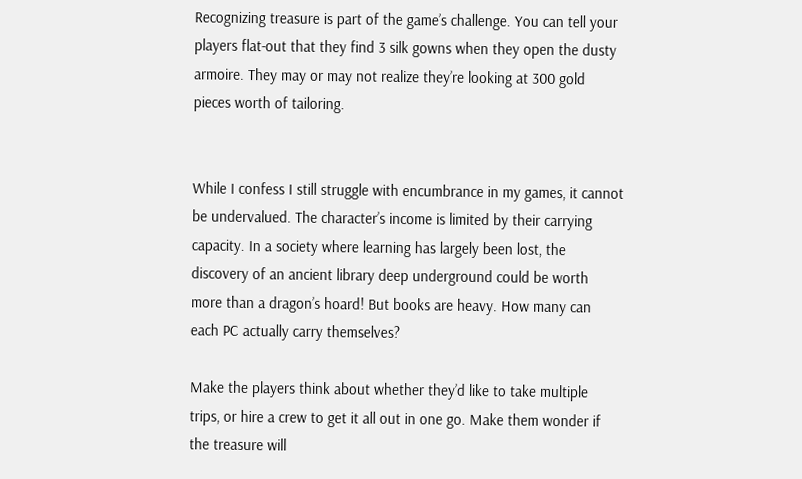Recognizing treasure is part of the game’s challenge. You can tell your players flat-out that they find 3 silk gowns when they open the dusty armoire. They may or may not realize they’re looking at 300 gold pieces worth of tailoring.


While I confess I still struggle with encumbrance in my games, it cannot be undervalued. The character’s income is limited by their carrying capacity. In a society where learning has largely been lost, the discovery of an ancient library deep underground could be worth more than a dragon’s hoard! But books are heavy. How many can each PC actually carry themselves?

Make the players think about whether they’d like to take multiple trips, or hire a crew to get it all out in one go. Make them wonder if the treasure will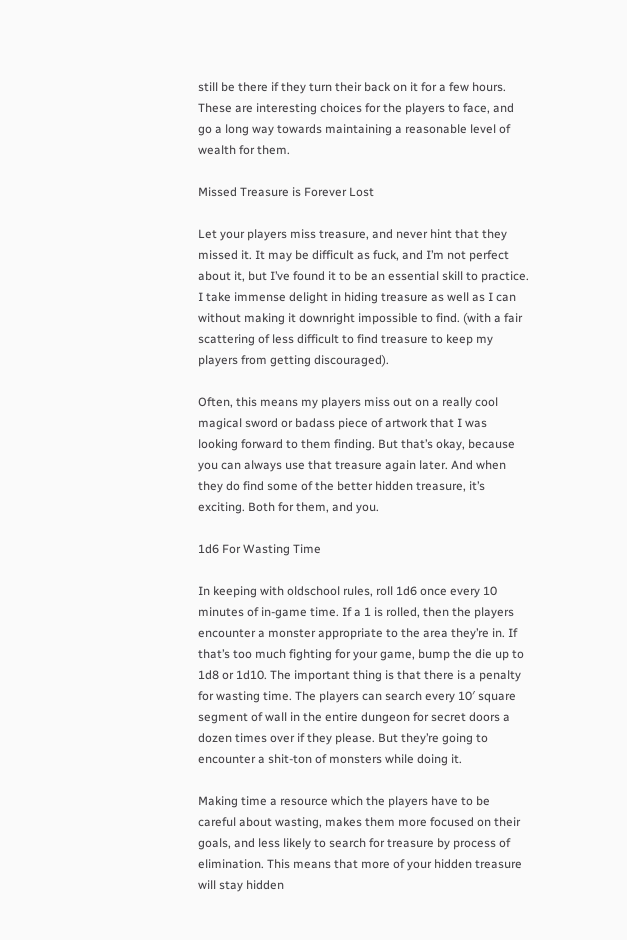still be there if they turn their back on it for a few hours. These are interesting choices for the players to face, and go a long way towards maintaining a reasonable level of wealth for them.

Missed Treasure is Forever Lost

Let your players miss treasure, and never hint that they missed it. It may be difficult as fuck, and I’m not perfect about it, but I’ve found it to be an essential skill to practice. I take immense delight in hiding treasure as well as I can without making it downright impossible to find. (with a fair scattering of less difficult to find treasure to keep my players from getting discouraged).

Often, this means my players miss out on a really cool magical sword or badass piece of artwork that I was looking forward to them finding. But that’s okay, because you can always use that treasure again later. And when they do find some of the better hidden treasure, it’s exciting. Both for them, and you.

1d6 For Wasting Time

In keeping with oldschool rules, roll 1d6 once every 10 minutes of in-game time. If a 1 is rolled, then the players encounter a monster appropriate to the area they’re in. If that’s too much fighting for your game, bump the die up to 1d8 or 1d10. The important thing is that there is a penalty for wasting time. The players can search every 10′ square segment of wall in the entire dungeon for secret doors a dozen times over if they please. But they’re going to encounter a shit-ton of monsters while doing it.

Making time a resource which the players have to be careful about wasting, makes them more focused on their goals, and less likely to search for treasure by process of elimination. This means that more of your hidden treasure will stay hidden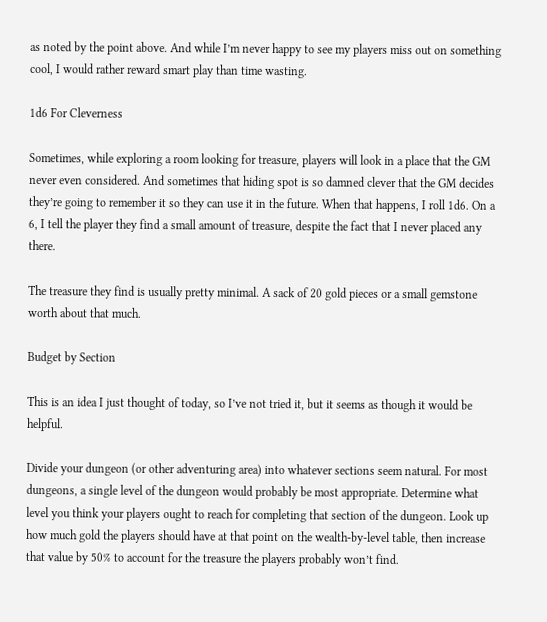as noted by the point above. And while I’m never happy to see my players miss out on something cool, I would rather reward smart play than time wasting.

1d6 For Cleverness

Sometimes, while exploring a room looking for treasure, players will look in a place that the GM never even considered. And sometimes that hiding spot is so damned clever that the GM decides they’re going to remember it so they can use it in the future. When that happens, I roll 1d6. On a 6, I tell the player they find a small amount of treasure, despite the fact that I never placed any there.

The treasure they find is usually pretty minimal. A sack of 20 gold pieces or a small gemstone worth about that much.

Budget by Section

This is an idea I just thought of today, so I’ve not tried it, but it seems as though it would be helpful.

Divide your dungeon (or other adventuring area) into whatever sections seem natural. For most dungeons, a single level of the dungeon would probably be most appropriate. Determine what level you think your players ought to reach for completing that section of the dungeon. Look up how much gold the players should have at that point on the wealth-by-level table, then increase that value by 50% to account for the treasure the players probably won’t find.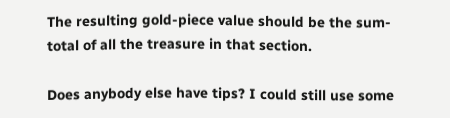The resulting gold-piece value should be the sum-total of all the treasure in that section.

Does anybody else have tips? I could still use some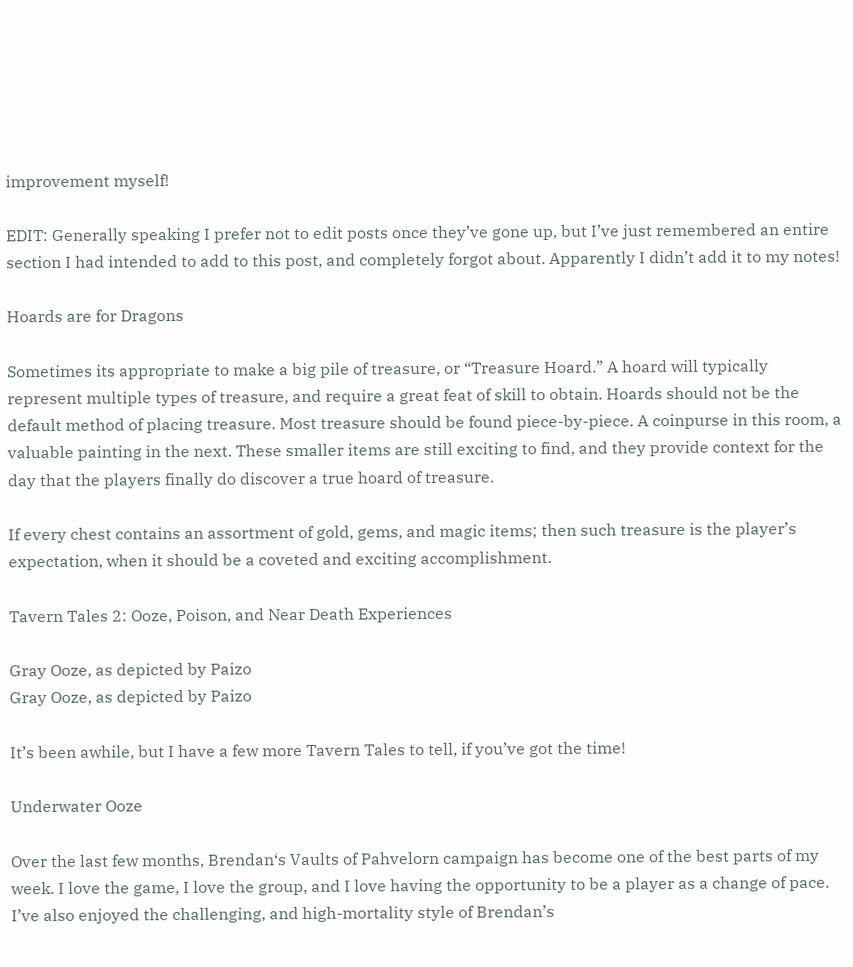improvement myself!

EDIT: Generally speaking I prefer not to edit posts once they’ve gone up, but I’ve just remembered an entire section I had intended to add to this post, and completely forgot about. Apparently I didn’t add it to my notes!

Hoards are for Dragons

Sometimes its appropriate to make a big pile of treasure, or “Treasure Hoard.” A hoard will typically represent multiple types of treasure, and require a great feat of skill to obtain. Hoards should not be the default method of placing treasure. Most treasure should be found piece-by-piece. A coinpurse in this room, a valuable painting in the next. These smaller items are still exciting to find, and they provide context for the day that the players finally do discover a true hoard of treasure.

If every chest contains an assortment of gold, gems, and magic items; then such treasure is the player’s expectation, when it should be a coveted and exciting accomplishment.

Tavern Tales 2: Ooze, Poison, and Near Death Experiences

Gray Ooze, as depicted by Paizo
Gray Ooze, as depicted by Paizo

It’s been awhile, but I have a few more Tavern Tales to tell, if you’ve got the time!

Underwater Ooze

Over the last few months, Brendan‘s Vaults of Pahvelorn campaign has become one of the best parts of my week. I love the game, I love the group, and I love having the opportunity to be a player as a change of pace. I’ve also enjoyed the challenging, and high-mortality style of Brendan’s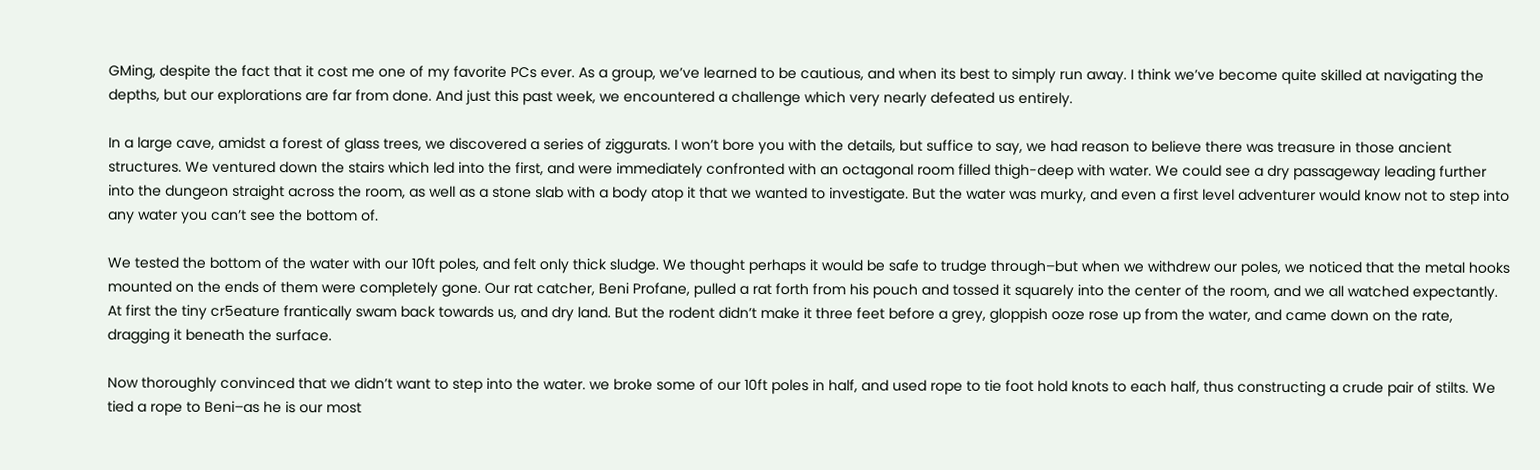GMing, despite the fact that it cost me one of my favorite PCs ever. As a group, we’ve learned to be cautious, and when its best to simply run away. I think we’ve become quite skilled at navigating the depths, but our explorations are far from done. And just this past week, we encountered a challenge which very nearly defeated us entirely.

In a large cave, amidst a forest of glass trees, we discovered a series of ziggurats. I won’t bore you with the details, but suffice to say, we had reason to believe there was treasure in those ancient structures. We ventured down the stairs which led into the first, and were immediately confronted with an octagonal room filled thigh-deep with water. We could see a dry passageway leading further into the dungeon straight across the room, as well as a stone slab with a body atop it that we wanted to investigate. But the water was murky, and even a first level adventurer would know not to step into any water you can’t see the bottom of.

We tested the bottom of the water with our 10ft poles, and felt only thick sludge. We thought perhaps it would be safe to trudge through–but when we withdrew our poles, we noticed that the metal hooks mounted on the ends of them were completely gone. Our rat catcher, Beni Profane, pulled a rat forth from his pouch and tossed it squarely into the center of the room, and we all watched expectantly. At first the tiny cr5eature frantically swam back towards us, and dry land. But the rodent didn’t make it three feet before a grey, gloppish ooze rose up from the water, and came down on the rate, dragging it beneath the surface.

Now thoroughly convinced that we didn’t want to step into the water. we broke some of our 10ft poles in half, and used rope to tie foot hold knots to each half, thus constructing a crude pair of stilts. We tied a rope to Beni–as he is our most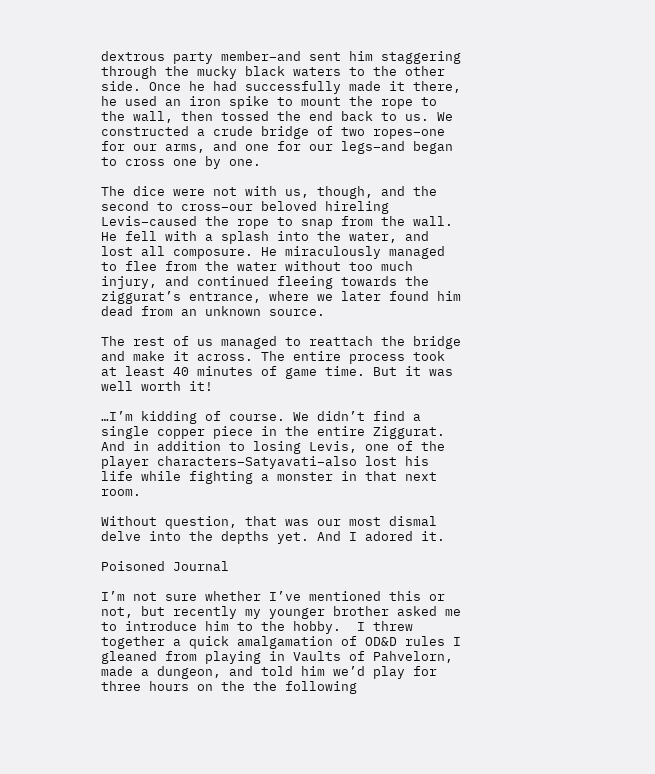dextrous party member–and sent him staggering through the mucky black waters to the other side. Once he had successfully made it there, he used an iron spike to mount the rope to the wall, then tossed the end back to us. We constructed a crude bridge of two ropes–one for our arms, and one for our legs–and began to cross one by one.

The dice were not with us, though, and the second to cross–our beloved hireling Levis–caused the rope to snap from the wall. He fell with a splash into the water, and lost all composure. He miraculously managed to flee from the water without too much injury, and continued fleeing towards the ziggurat’s entrance, where we later found him dead from an unknown source.

The rest of us managed to reattach the bridge and make it across. The entire process took at least 40 minutes of game time. But it was well worth it!

…I’m kidding of course. We didn’t find a single copper piece in the entire Ziggurat. And in addition to losing Levis, one of the player characters–Satyavati–also lost his life while fighting a monster in that next room.

Without question, that was our most dismal delve into the depths yet. And I adored it.

Poisoned Journal

I’m not sure whether I’ve mentioned this or not, but recently my younger brother asked me to introduce him to the hobby.  I threw together a quick amalgamation of OD&D rules I gleaned from playing in Vaults of Pahvelorn, made a dungeon, and told him we’d play for three hours on the the following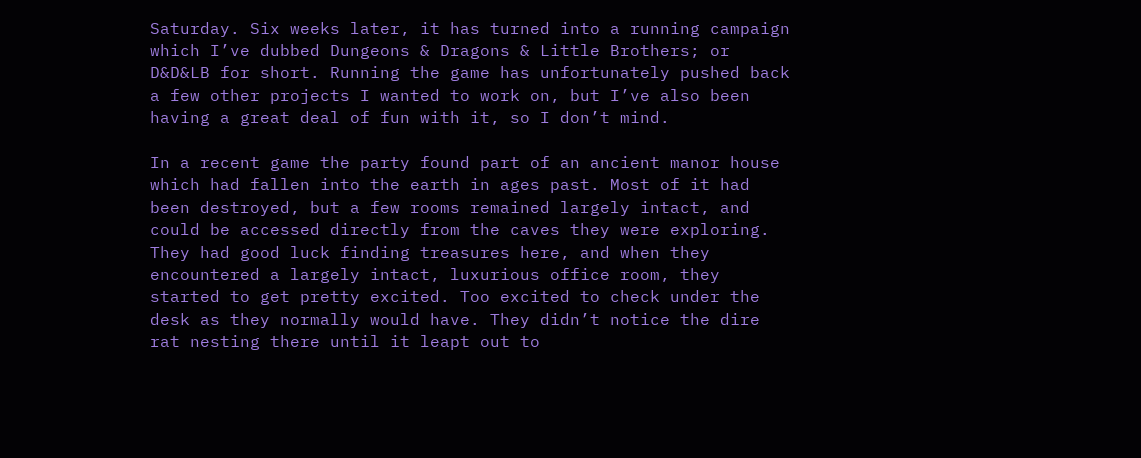Saturday. Six weeks later, it has turned into a running campaign which I’ve dubbed Dungeons & Dragons & Little Brothers; or D&D&LB for short. Running the game has unfortunately pushed back a few other projects I wanted to work on, but I’ve also been having a great deal of fun with it, so I don’t mind.

In a recent game the party found part of an ancient manor house which had fallen into the earth in ages past. Most of it had been destroyed, but a few rooms remained largely intact, and could be accessed directly from the caves they were exploring. They had good luck finding treasures here, and when they encountered a largely intact, luxurious office room, they started to get pretty excited. Too excited to check under the desk as they normally would have. They didn’t notice the dire rat nesting there until it leapt out to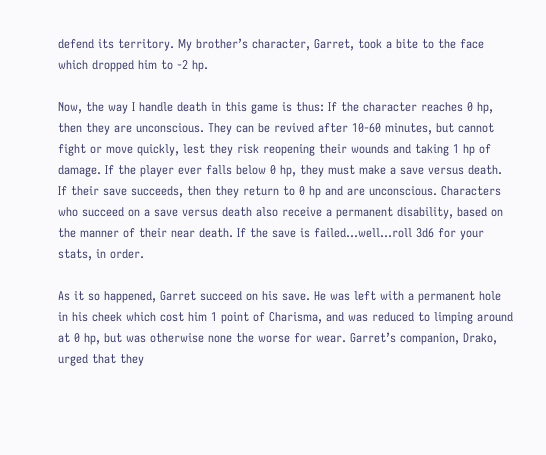defend its territory. My brother’s character, Garret, took a bite to the face which dropped him to -2 hp.

Now, the way I handle death in this game is thus: If the character reaches 0 hp, then they are unconscious. They can be revived after 10-60 minutes, but cannot fight or move quickly, lest they risk reopening their wounds and taking 1 hp of damage. If the player ever falls below 0 hp, they must make a save versus death. If their save succeeds, then they return to 0 hp and are unconscious. Characters who succeed on a save versus death also receive a permanent disability, based on the manner of their near death. If the save is failed…well…roll 3d6 for your stats, in order.

As it so happened, Garret succeed on his save. He was left with a permanent hole in his cheek which cost him 1 point of Charisma, and was reduced to limping around at 0 hp, but was otherwise none the worse for wear. Garret’s companion, Drako, urged that they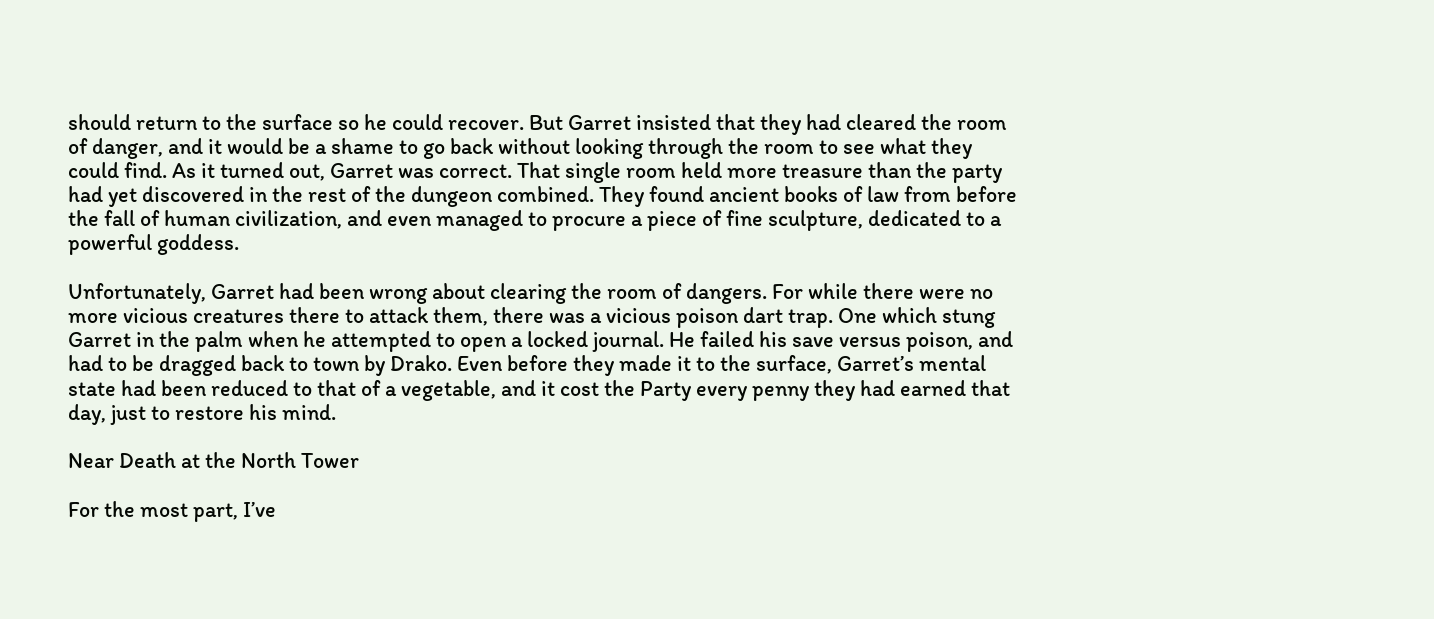should return to the surface so he could recover. But Garret insisted that they had cleared the room of danger, and it would be a shame to go back without looking through the room to see what they could find. As it turned out, Garret was correct. That single room held more treasure than the party had yet discovered in the rest of the dungeon combined. They found ancient books of law from before the fall of human civilization, and even managed to procure a piece of fine sculpture, dedicated to a powerful goddess.

Unfortunately, Garret had been wrong about clearing the room of dangers. For while there were no more vicious creatures there to attack them, there was a vicious poison dart trap. One which stung Garret in the palm when he attempted to open a locked journal. He failed his save versus poison, and had to be dragged back to town by Drako. Even before they made it to the surface, Garret’s mental state had been reduced to that of a vegetable, and it cost the Party every penny they had earned that day, just to restore his mind.

Near Death at the North Tower

For the most part, I’ve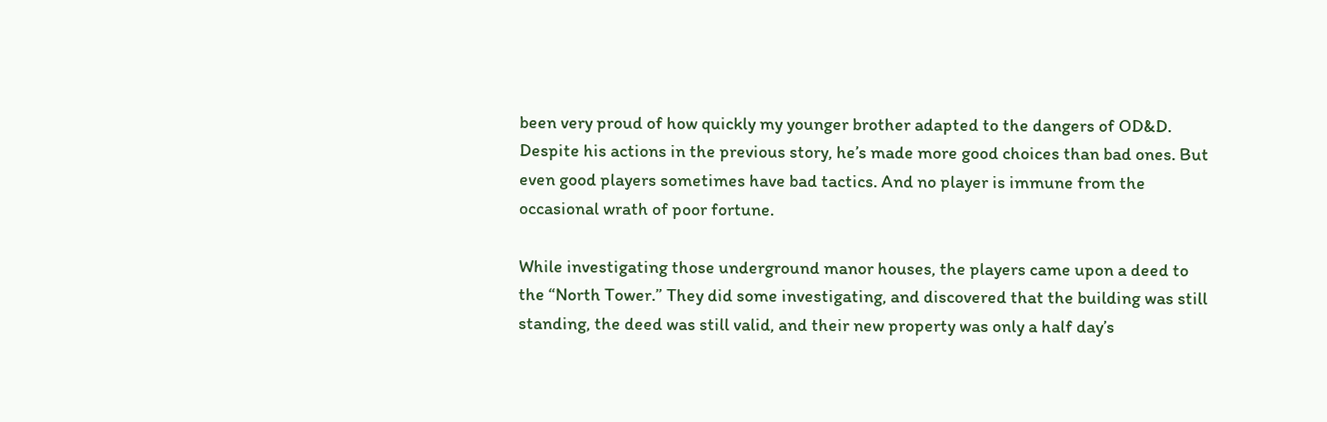been very proud of how quickly my younger brother adapted to the dangers of OD&D. Despite his actions in the previous story, he’s made more good choices than bad ones. But even good players sometimes have bad tactics. And no player is immune from the occasional wrath of poor fortune.

While investigating those underground manor houses, the players came upon a deed to the “North Tower.” They did some investigating, and discovered that the building was still standing, the deed was still valid, and their new property was only a half day’s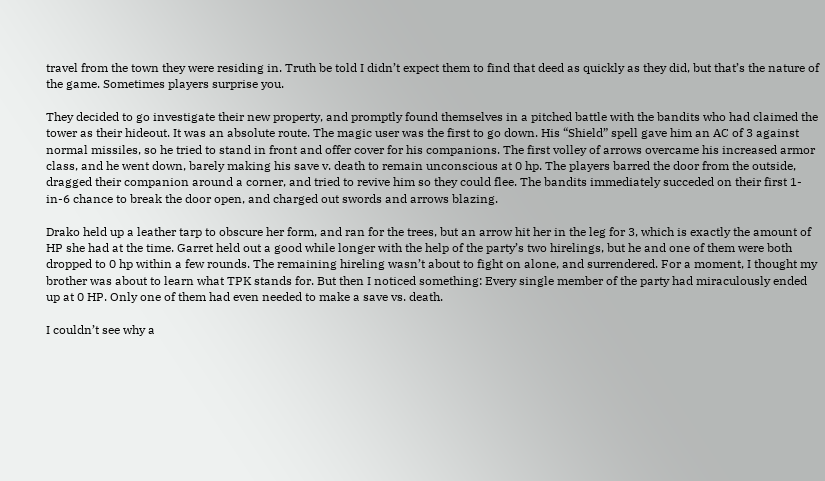travel from the town they were residing in. Truth be told I didn’t expect them to find that deed as quickly as they did, but that’s the nature of the game. Sometimes players surprise you.

They decided to go investigate their new property, and promptly found themselves in a pitched battle with the bandits who had claimed the tower as their hideout. It was an absolute route. The magic user was the first to go down. His “Shield” spell gave him an AC of 3 against normal missiles, so he tried to stand in front and offer cover for his companions. The first volley of arrows overcame his increased armor class, and he went down, barely making his save v. death to remain unconscious at 0 hp. The players barred the door from the outside, dragged their companion around a corner, and tried to revive him so they could flee. The bandits immediately succeded on their first 1-in-6 chance to break the door open, and charged out swords and arrows blazing.

Drako held up a leather tarp to obscure her form, and ran for the trees, but an arrow hit her in the leg for 3, which is exactly the amount of HP she had at the time. Garret held out a good while longer with the help of the party’s two hirelings, but he and one of them were both dropped to 0 hp within a few rounds. The remaining hireling wasn’t about to fight on alone, and surrendered. For a moment, I thought my brother was about to learn what TPK stands for. But then I noticed something: Every single member of the party had miraculously ended up at 0 HP. Only one of them had even needed to make a save vs. death.

I couldn’t see why a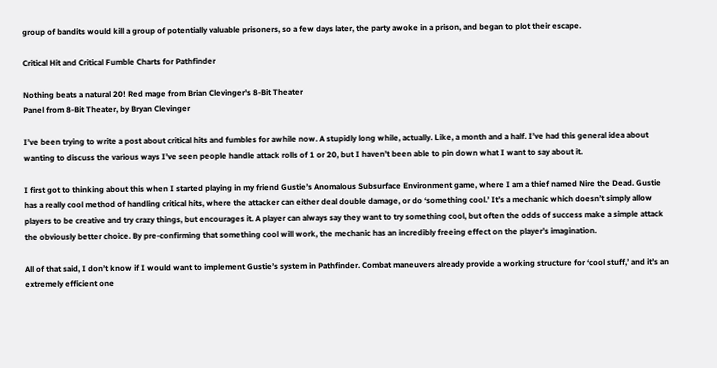group of bandits would kill a group of potentially valuable prisoners, so a few days later, the party awoke in a prison, and began to plot their escape.

Critical Hit and Critical Fumble Charts for Pathfinder

Nothing beats a natural 20! Red mage from Brian Clevinger's 8-Bit Theater
Panel from 8-Bit Theater, by Bryan Clevinger

I’ve been trying to write a post about critical hits and fumbles for awhile now. A stupidly long while, actually. Like, a month and a half. I’ve had this general idea about wanting to discuss the various ways I’ve seen people handle attack rolls of 1 or 20, but I haven’t been able to pin down what I want to say about it.

I first got to thinking about this when I started playing in my friend Gustie’s Anomalous Subsurface Environment game, where I am a thief named Nire the Dead. Gustie has a really cool method of handling critical hits, where the attacker can either deal double damage, or do ‘something cool.’ It’s a mechanic which doesn’t simply allow players to be creative and try crazy things, but encourages it. A player can always say they want to try something cool, but often the odds of success make a simple attack the obviously better choice. By pre-confirming that something cool will work, the mechanic has an incredibly freeing effect on the player’s imagination.

All of that said, I don’t know if I would want to implement Gustie’s system in Pathfinder. Combat maneuvers already provide a working structure for ‘cool stuff,’ and it’s an extremely efficient one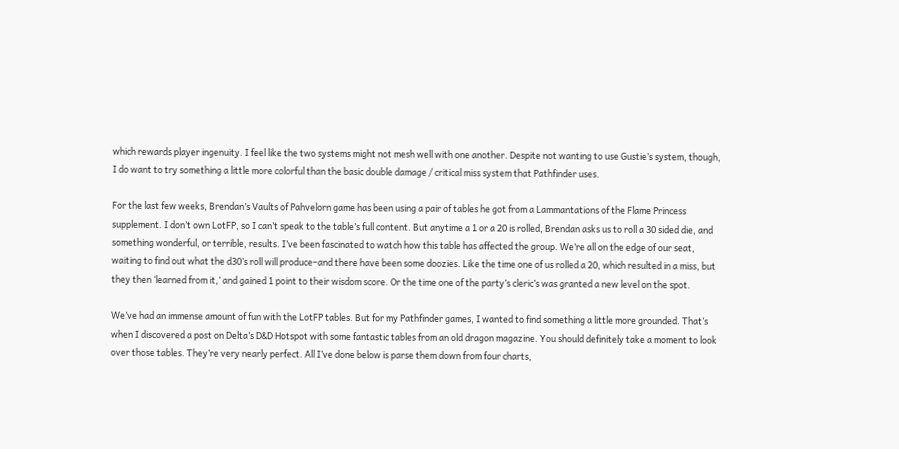which rewards player ingenuity. I feel like the two systems might not mesh well with one another. Despite not wanting to use Gustie’s system, though, I do want to try something a little more colorful than the basic double damage / critical miss system that Pathfinder uses.

For the last few weeks, Brendan’s Vaults of Pahvelorn game has been using a pair of tables he got from a Lammantations of the Flame Princess supplement. I don’t own LotFP, so I can’t speak to the table’s full content. But anytime a 1 or a 20 is rolled, Brendan asks us to roll a 30 sided die, and something wonderful, or terrible, results. I’ve been fascinated to watch how this table has affected the group. We’re all on the edge of our seat, waiting to find out what the d30’s roll will produce–and there have been some doozies. Like the time one of us rolled a 20, which resulted in a miss, but they then ‘learned from it,’ and gained 1 point to their wisdom score. Or the time one of the party’s cleric’s was granted a new level on the spot.

We’ve had an immense amount of fun with the LotFP tables. But for my Pathfinder games, I wanted to find something a little more grounded. That’s when I discovered a post on Delta’s D&D Hotspot with some fantastic tables from an old dragon magazine. You should definitely take a moment to look over those tables. They’re very nearly perfect. All I’ve done below is parse them down from four charts,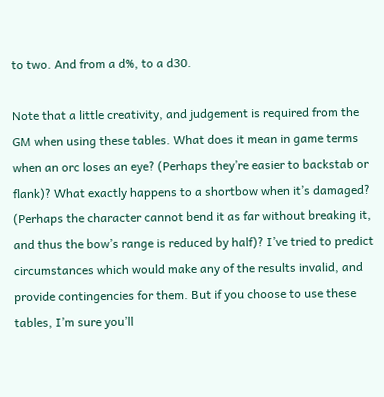to two. And from a d%, to a d30.

Note that a little creativity, and judgement is required from the GM when using these tables. What does it mean in game terms when an orc loses an eye? (Perhaps they’re easier to backstab or flank)? What exactly happens to a shortbow when it’s damaged? (Perhaps the character cannot bend it as far without breaking it, and thus the bow’s range is reduced by half)? I’ve tried to predict circumstances which would make any of the results invalid, and provide contingencies for them. But if you choose to use these tables, I’m sure you’ll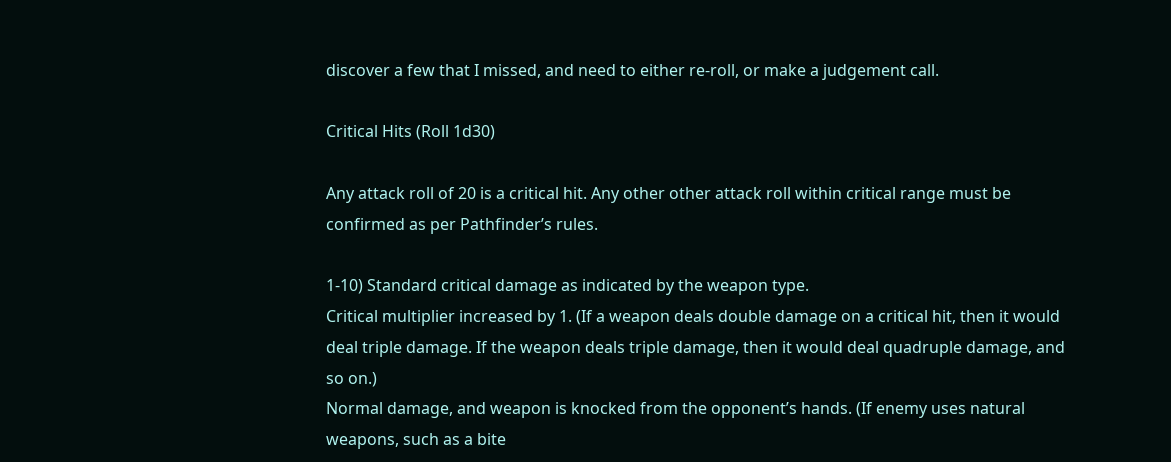discover a few that I missed, and need to either re-roll, or make a judgement call.

Critical Hits (Roll 1d30)

Any attack roll of 20 is a critical hit. Any other other attack roll within critical range must be confirmed as per Pathfinder’s rules.

1-10) Standard critical damage as indicated by the weapon type.
Critical multiplier increased by 1. (If a weapon deals double damage on a critical hit, then it would deal triple damage. If the weapon deals triple damage, then it would deal quadruple damage, and so on.)
Normal damage, and weapon is knocked from the opponent’s hands. (If enemy uses natural weapons, such as a bite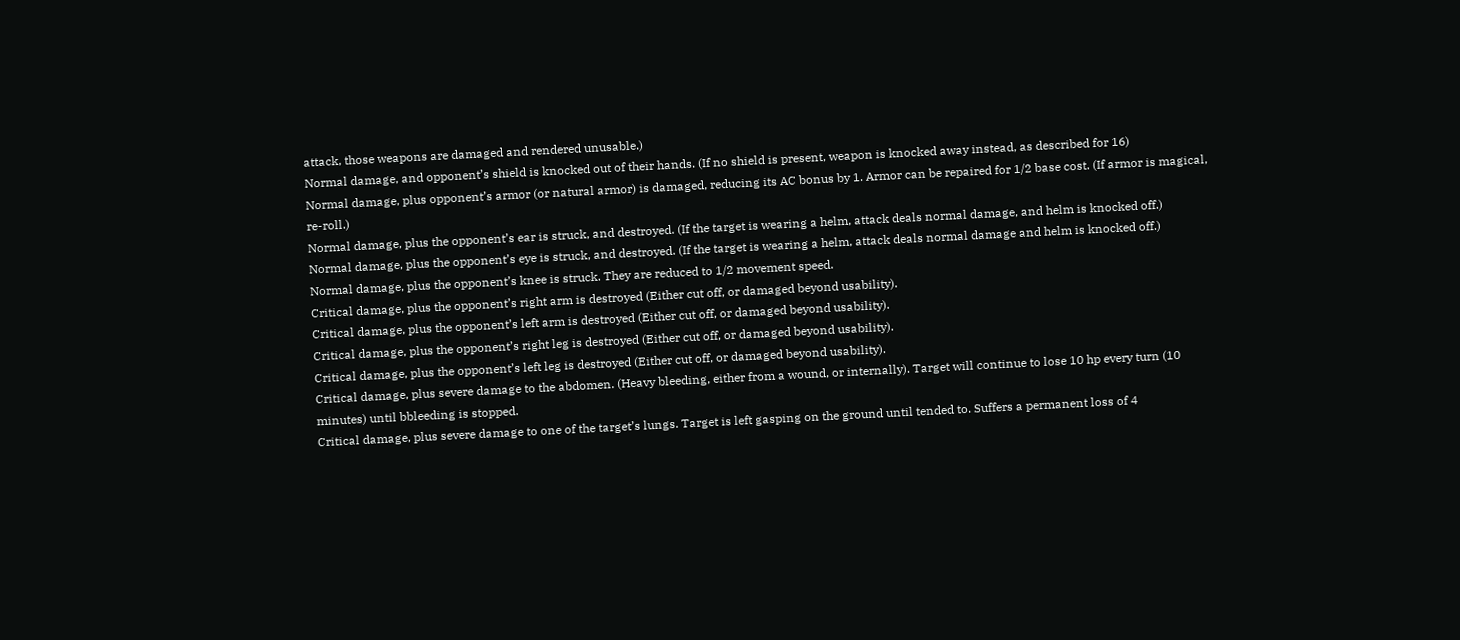attack, those weapons are damaged and rendered unusable.)
Normal damage, and opponent’s shield is knocked out of their hands. (If no shield is present, weapon is knocked away instead, as described for 16)
Normal damage, plus opponent’s armor (or natural armor) is damaged, reducing its AC bonus by 1. Armor can be repaired for 1/2 base cost. (If armor is magical, re-roll.)
Normal damage, plus the opponent’s ear is struck, and destroyed. (If the target is wearing a helm, attack deals normal damage, and helm is knocked off.)
Normal damage, plus the opponent’s eye is struck, and destroyed. (If the target is wearing a helm, attack deals normal damage and helm is knocked off.)
Normal damage, plus the opponent’s knee is struck. They are reduced to 1/2 movement speed.
Critical damage, plus the opponent’s right arm is destroyed (Either cut off, or damaged beyond usability).
Critical damage, plus the opponent’s left arm is destroyed (Either cut off, or damaged beyond usability).
Critical damage, plus the opponent’s right leg is destroyed (Either cut off, or damaged beyond usability).
Critical damage, plus the opponent’s left leg is destroyed (Either cut off, or damaged beyond usability).
Critical damage, plus severe damage to the abdomen. (Heavy bleeding, either from a wound, or internally). Target will continue to lose 10 hp every turn (10 minutes) until bbleeding is stopped.
Critical damage, plus severe damage to one of the target’s lungs. Target is left gasping on the ground until tended to. Suffers a permanent loss of 4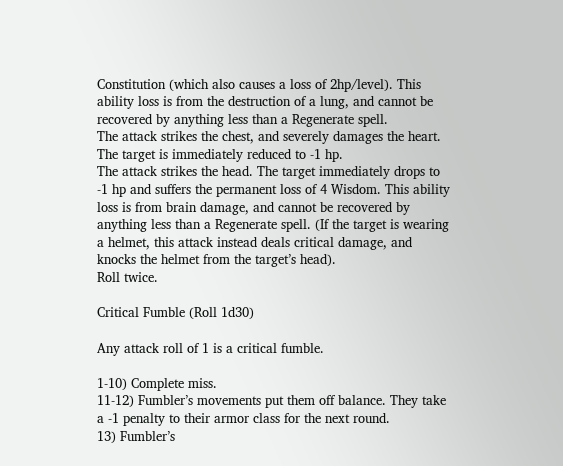Constitution (which also causes a loss of 2hp/level). This ability loss is from the destruction of a lung, and cannot be recovered by anything less than a Regenerate spell.
The attack strikes the chest, and severely damages the heart. The target is immediately reduced to -1 hp.
The attack strikes the head. The target immediately drops to -1 hp and suffers the permanent loss of 4 Wisdom. This ability loss is from brain damage, and cannot be recovered by anything less than a Regenerate spell. (If the target is wearing a helmet, this attack instead deals critical damage, and knocks the helmet from the target’s head).
Roll twice.

Critical Fumble (Roll 1d30)

Any attack roll of 1 is a critical fumble.

1-10) Complete miss.
11-12) Fumbler’s movements put them off balance. They take a -1 penalty to their armor class for the next round.
13) Fumbler’s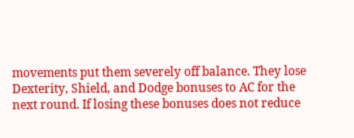movements put them severely off balance. They lose Dexterity, Shield, and Dodge bonuses to AC for the next round. If losing these bonuses does not reduce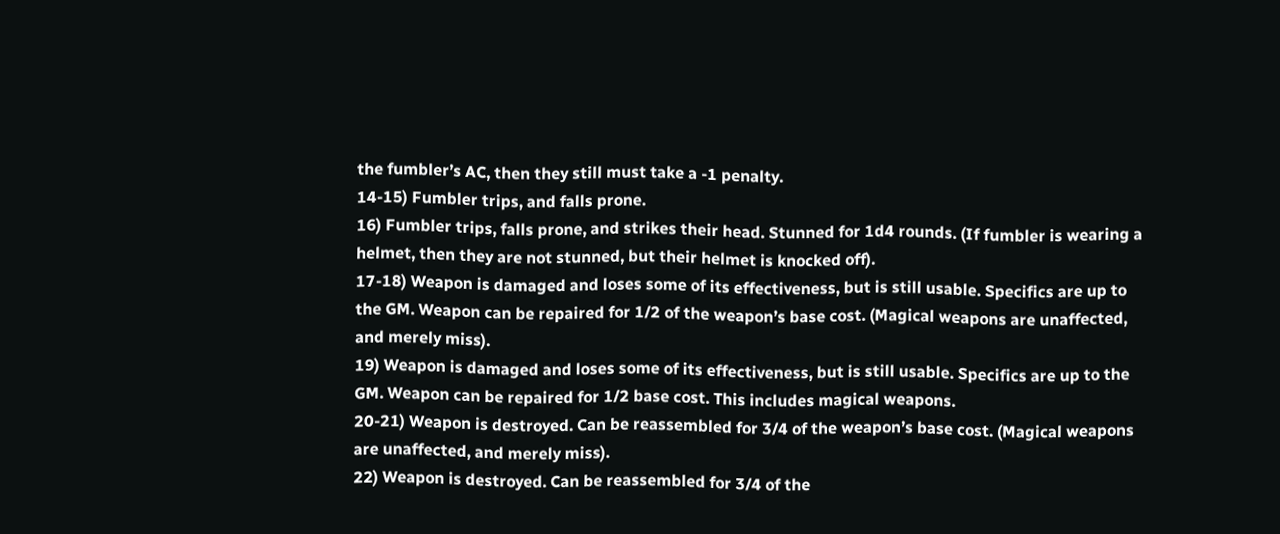the fumbler’s AC, then they still must take a -1 penalty.
14-15) Fumbler trips, and falls prone.
16) Fumbler trips, falls prone, and strikes their head. Stunned for 1d4 rounds. (If fumbler is wearing a helmet, then they are not stunned, but their helmet is knocked off).
17-18) Weapon is damaged and loses some of its effectiveness, but is still usable. Specifics are up to the GM. Weapon can be repaired for 1/2 of the weapon’s base cost. (Magical weapons are unaffected, and merely miss).
19) Weapon is damaged and loses some of its effectiveness, but is still usable. Specifics are up to the GM. Weapon can be repaired for 1/2 base cost. This includes magical weapons.
20-21) Weapon is destroyed. Can be reassembled for 3/4 of the weapon’s base cost. (Magical weapons are unaffected, and merely miss).
22) Weapon is destroyed. Can be reassembled for 3/4 of the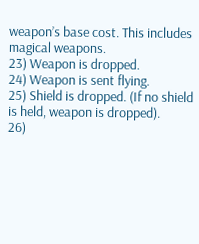weapon’s base cost. This includes magical weapons.
23) Weapon is dropped.
24) Weapon is sent flying.
25) Shield is dropped. (If no shield is held, weapon is dropped).
26)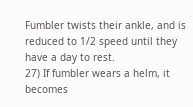Fumbler twists their ankle, and is reduced to 1/2 speed until they have a day to rest.
27) If fumbler wears a helm, it becomes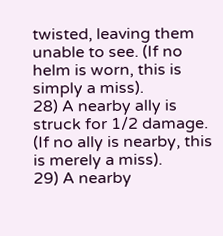twisted, leaving them unable to see. (If no helm is worn, this is simply a miss).
28) A nearby ally is struck for 1/2 damage. (If no ally is nearby, this is merely a miss).
29) A nearby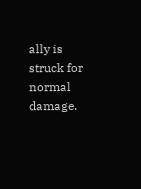ally is struck for normal damage.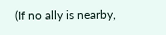(If no ally is nearby,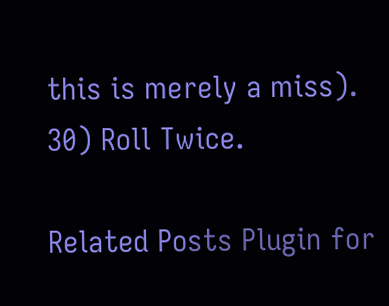this is merely a miss).
30) Roll Twice.

Related Posts Plugin for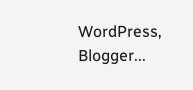WordPress, Blogger...